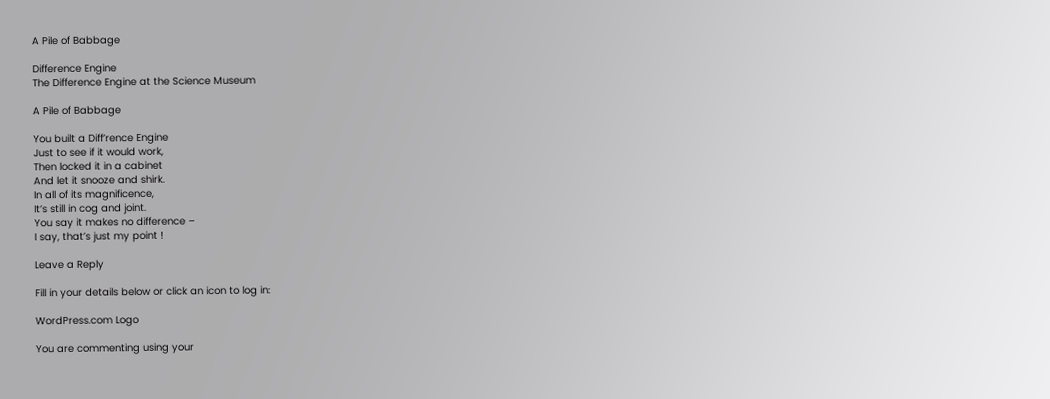A Pile of Babbage

Difference Engine
The Difference Engine at the Science Museum

A Pile of Babbage

You built a Diff’rence Engine
Just to see if it would work,
Then locked it in a cabinet
And let it snooze and shirk.
In all of its magnificence,
It’s still in cog and joint.
You say it makes no difference –
I say, that’s just my point !

Leave a Reply

Fill in your details below or click an icon to log in:

WordPress.com Logo

You are commenting using your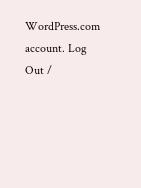WordPress.com account. Log Out /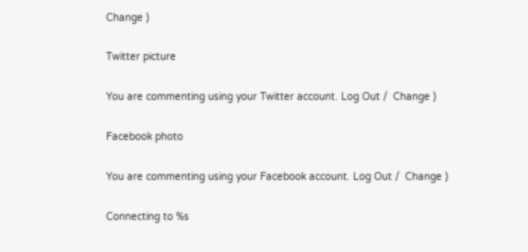Change )

Twitter picture

You are commenting using your Twitter account. Log Out /  Change )

Facebook photo

You are commenting using your Facebook account. Log Out /  Change )

Connecting to %s